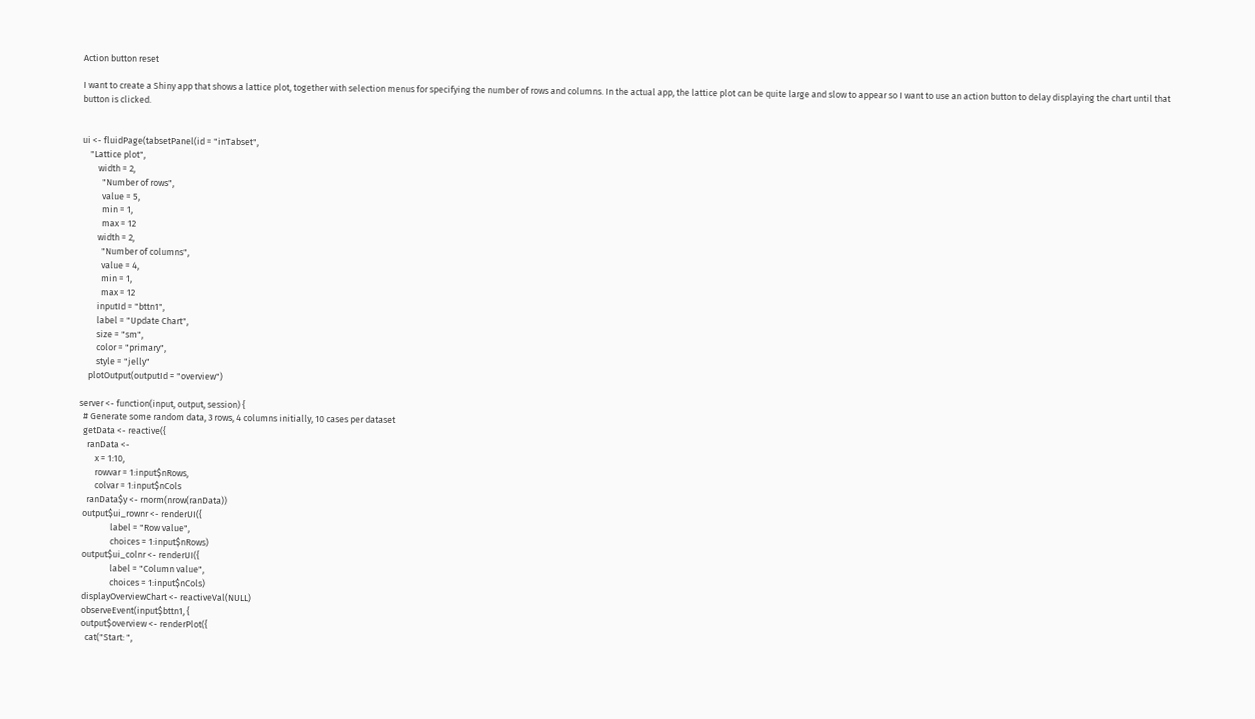Action button reset

I want to create a Shiny app that shows a lattice plot, together with selection menus for specifying the number of rows and columns. In the actual app, the lattice plot can be quite large and slow to appear so I want to use an action button to delay displaying the chart until that button is clicked.


ui <- fluidPage(tabsetPanel(id = "inTabset",
    "Lattice plot",
        width = 2,
          "Number of rows",
          value = 5,
          min = 1,
          max = 12
        width = 2,
          "Number of columns",
          value = 4,
          min = 1,
          max = 12
        inputId = "bttn1",
        label = "Update Chart",
        size = "sm",
        color = "primary",
        style = "jelly"
    plotOutput(outputId = "overview")

server <- function(input, output, session) {
  # Generate some random data, 3 rows, 4 columns initially, 10 cases per dataset
  getData <- reactive({
    ranData <-
        x = 1:10,
        rowvar = 1:input$nRows,
        colvar = 1:input$nCols
    ranData$y <- rnorm(nrow(ranData))
  output$ui_rownr <- renderUI({
                label = "Row value",
                choices = 1:input$nRows)
  output$ui_colnr <- renderUI({
                label = "Column value",
                choices = 1:input$nCols)
  displayOverviewChart <- reactiveVal(NULL)
  observeEvent(input$bttn1, {
  output$overview <- renderPlot({
    cat("Start: ",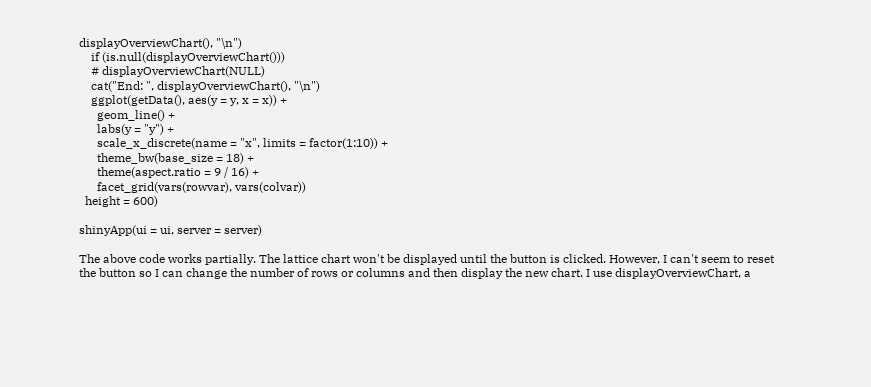displayOverviewChart(), "\n")
    if (is.null(displayOverviewChart()))
    # displayOverviewChart(NULL)
    cat("End: ", displayOverviewChart(), "\n")
    ggplot(getData(), aes(y = y, x = x)) +
      geom_line() +
      labs(y = "y") +
      scale_x_discrete(name = "x", limits = factor(1:10)) +
      theme_bw(base_size = 18) +
      theme(aspect.ratio = 9 / 16) +
      facet_grid(vars(rowvar), vars(colvar))
  height = 600)

shinyApp(ui = ui, server = server)

The above code works partially. The lattice chart won't be displayed until the button is clicked. However, I can't seem to reset the button so I can change the number of rows or columns and then display the new chart. I use displayOverviewChart, a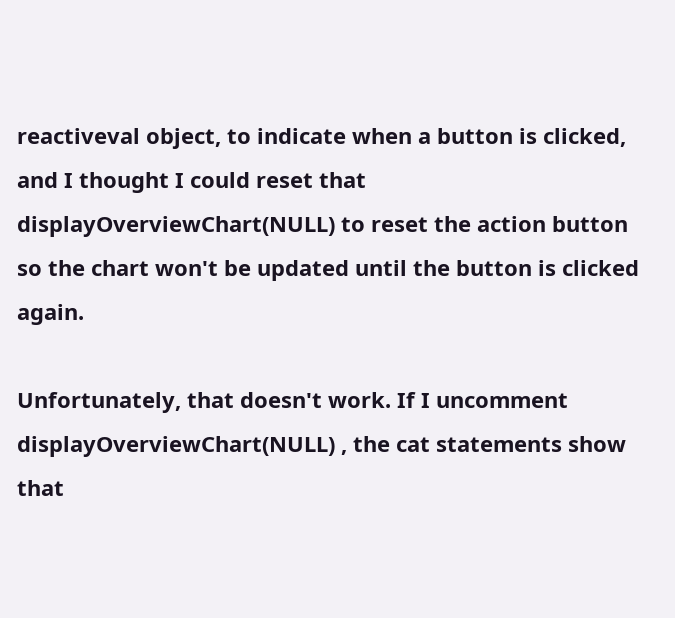reactiveval object, to indicate when a button is clicked, and I thought I could reset that displayOverviewChart(NULL) to reset the action button so the chart won't be updated until the button is clicked again.

Unfortunately, that doesn't work. If I uncomment displayOverviewChart(NULL) , the cat statements show that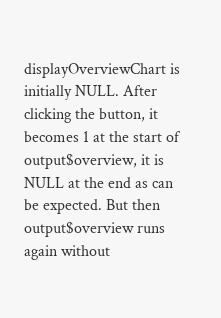displayOverviewChart is initially NULL. After clicking the button, it becomes 1 at the start of output$overview, it is NULL at the end as can be expected. But then output$overview runs again without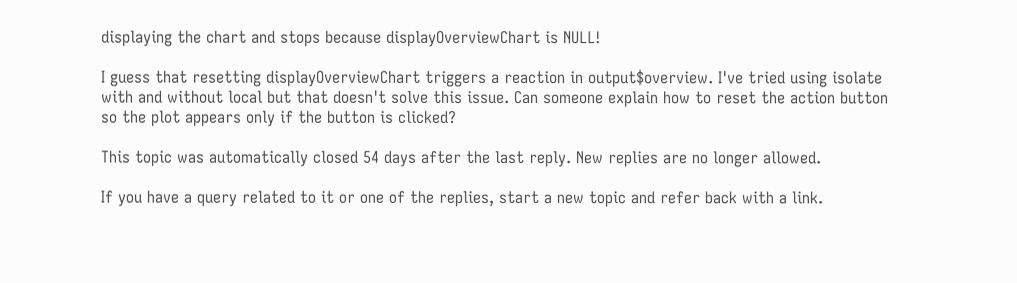displaying the chart and stops because displayOverviewChart is NULL!

I guess that resetting displayOverviewChart triggers a reaction in output$overview. I've tried using isolate with and without local but that doesn't solve this issue. Can someone explain how to reset the action button so the plot appears only if the button is clicked?

This topic was automatically closed 54 days after the last reply. New replies are no longer allowed.

If you have a query related to it or one of the replies, start a new topic and refer back with a link.